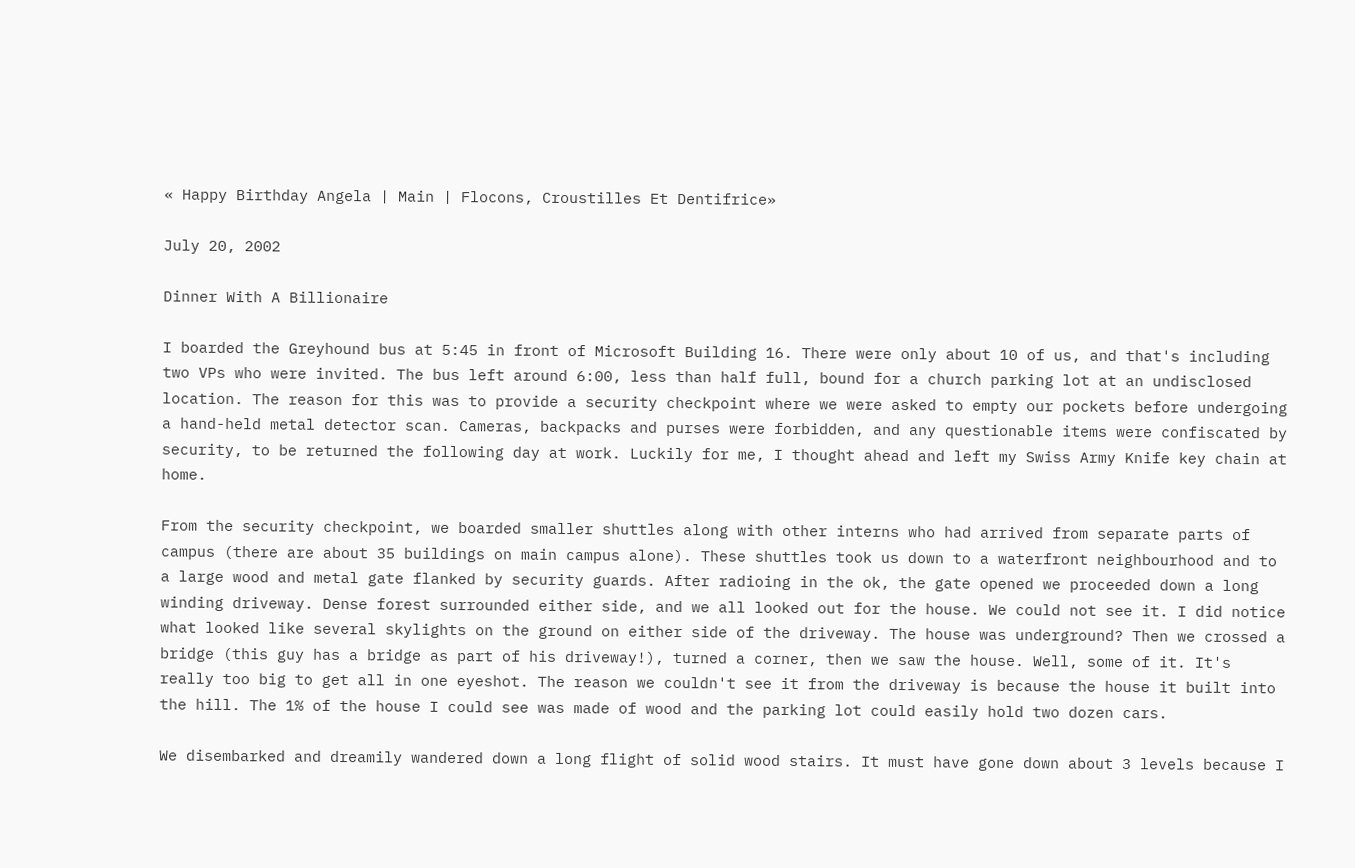« Happy Birthday Angela | Main | Flocons, Croustilles Et Dentifrice»

July 20, 2002

Dinner With A Billionaire

I boarded the Greyhound bus at 5:45 in front of Microsoft Building 16. There were only about 10 of us, and that's including two VPs who were invited. The bus left around 6:00, less than half full, bound for a church parking lot at an undisclosed location. The reason for this was to provide a security checkpoint where we were asked to empty our pockets before undergoing a hand-held metal detector scan. Cameras, backpacks and purses were forbidden, and any questionable items were confiscated by security, to be returned the following day at work. Luckily for me, I thought ahead and left my Swiss Army Knife key chain at home.

From the security checkpoint, we boarded smaller shuttles along with other interns who had arrived from separate parts of campus (there are about 35 buildings on main campus alone). These shuttles took us down to a waterfront neighbourhood and to a large wood and metal gate flanked by security guards. After radioing in the ok, the gate opened we proceeded down a long winding driveway. Dense forest surrounded either side, and we all looked out for the house. We could not see it. I did notice what looked like several skylights on the ground on either side of the driveway. The house was underground? Then we crossed a bridge (this guy has a bridge as part of his driveway!), turned a corner, then we saw the house. Well, some of it. It's really too big to get all in one eyeshot. The reason we couldn't see it from the driveway is because the house it built into the hill. The 1% of the house I could see was made of wood and the parking lot could easily hold two dozen cars.

We disembarked and dreamily wandered down a long flight of solid wood stairs. It must have gone down about 3 levels because I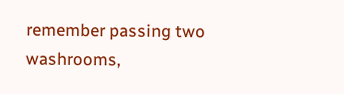remember passing two washrooms,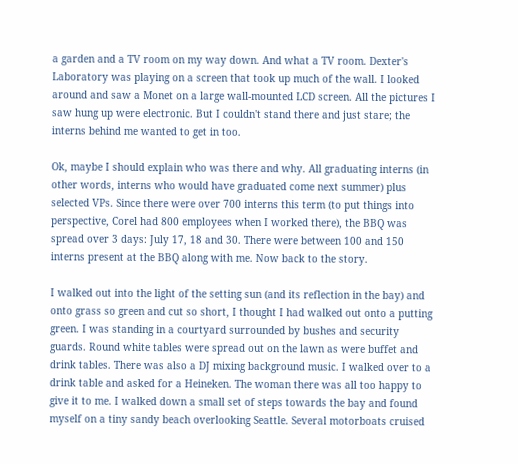a garden and a TV room on my way down. And what a TV room. Dexter's Laboratory was playing on a screen that took up much of the wall. I looked around and saw a Monet on a large wall-mounted LCD screen. All the pictures I saw hung up were electronic. But I couldn't stand there and just stare; the interns behind me wanted to get in too.

Ok, maybe I should explain who was there and why. All graduating interns (in other words, interns who would have graduated come next summer) plus selected VPs. Since there were over 700 interns this term (to put things into perspective, Corel had 800 employees when I worked there), the BBQ was spread over 3 days: July 17, 18 and 30. There were between 100 and 150 interns present at the BBQ along with me. Now back to the story.

I walked out into the light of the setting sun (and its reflection in the bay) and onto grass so green and cut so short, I thought I had walked out onto a putting green. I was standing in a courtyard surrounded by bushes and security guards. Round white tables were spread out on the lawn as were buffet and drink tables. There was also a DJ mixing background music. I walked over to a drink table and asked for a Heineken. The woman there was all too happy to give it to me. I walked down a small set of steps towards the bay and found myself on a tiny sandy beach overlooking Seattle. Several motorboats cruised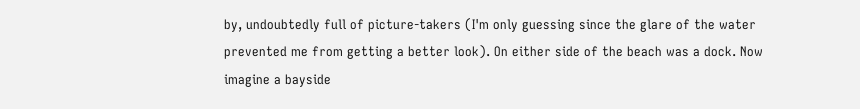by, undoubtedly full of picture-takers (I'm only guessing since the glare of the water prevented me from getting a better look). On either side of the beach was a dock. Now imagine a bayside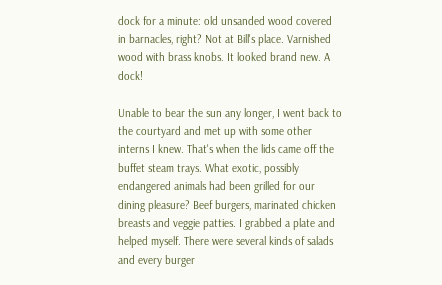dock for a minute: old unsanded wood covered in barnacles, right? Not at Bill's place. Varnished wood with brass knobs. It looked brand new. A dock!

Unable to bear the sun any longer, I went back to the courtyard and met up with some other interns I knew. That's when the lids came off the buffet steam trays. What exotic, possibly endangered animals had been grilled for our dining pleasure? Beef burgers, marinated chicken breasts and veggie patties. I grabbed a plate and helped myself. There were several kinds of salads and every burger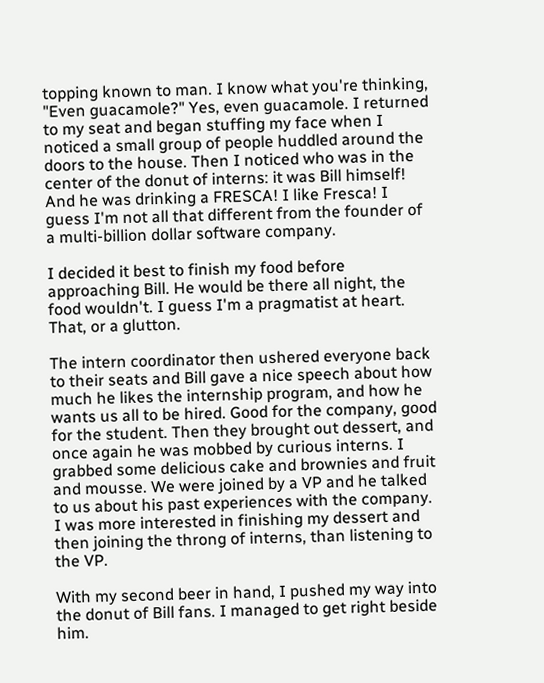topping known to man. I know what you're thinking, "Even guacamole?" Yes, even guacamole. I returned to my seat and began stuffing my face when I noticed a small group of people huddled around the doors to the house. Then I noticed who was in the center of the donut of interns: it was Bill himself! And he was drinking a FRESCA! I like Fresca! I guess I'm not all that different from the founder of a multi-billion dollar software company.

I decided it best to finish my food before approaching Bill. He would be there all night, the food wouldn't. I guess I'm a pragmatist at heart. That, or a glutton.

The intern coordinator then ushered everyone back to their seats and Bill gave a nice speech about how much he likes the internship program, and how he wants us all to be hired. Good for the company, good for the student. Then they brought out dessert, and once again he was mobbed by curious interns. I grabbed some delicious cake and brownies and fruit and mousse. We were joined by a VP and he talked to us about his past experiences with the company. I was more interested in finishing my dessert and then joining the throng of interns, than listening to the VP.

With my second beer in hand, I pushed my way into the donut of Bill fans. I managed to get right beside him.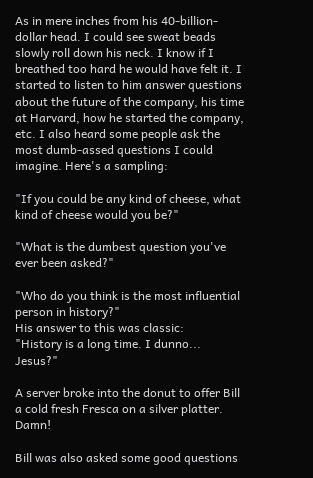As in mere inches from his 40-billion-dollar head. I could see sweat beads slowly roll down his neck. I know if I breathed too hard he would have felt it. I started to listen to him answer questions about the future of the company, his time at Harvard, how he started the company, etc. I also heard some people ask the most dumb-assed questions I could imagine. Here's a sampling:

"If you could be any kind of cheese, what kind of cheese would you be?"

"What is the dumbest question you've ever been asked?"

"Who do you think is the most influential person in history?"
His answer to this was classic:
"History is a long time. I dunno... Jesus?"

A server broke into the donut to offer Bill a cold fresh Fresca on a silver platter. Damn!

Bill was also asked some good questions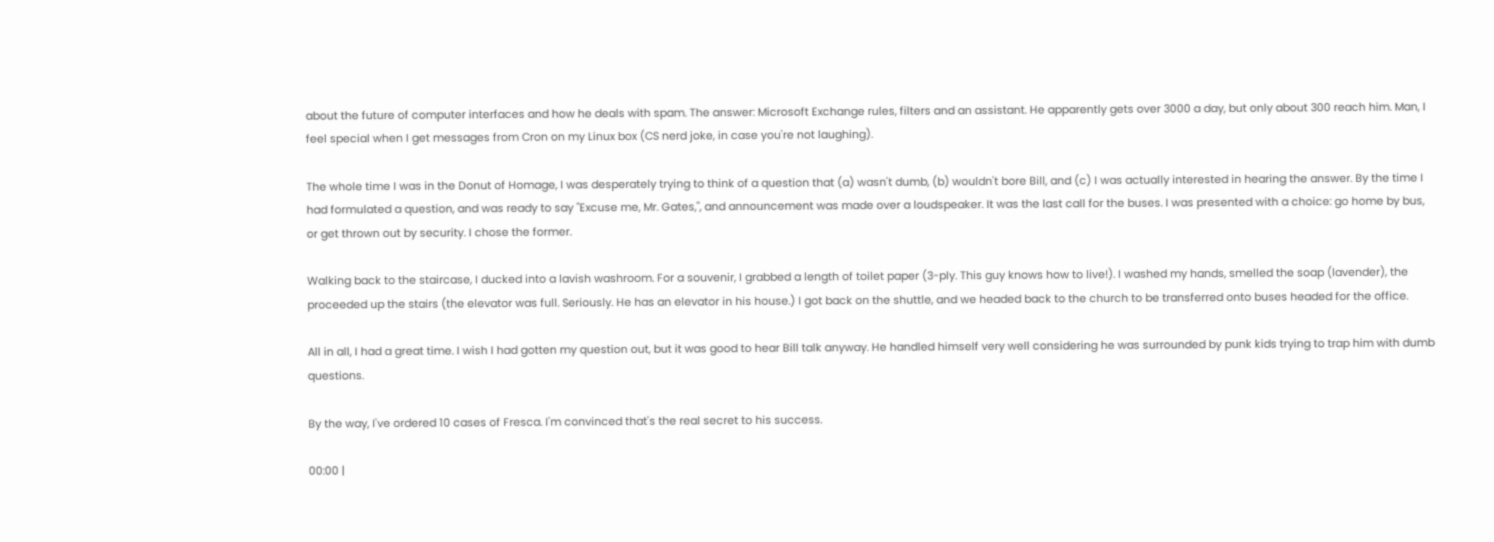about the future of computer interfaces and how he deals with spam. The answer: Microsoft Exchange rules, filters and an assistant. He apparently gets over 3000 a day, but only about 300 reach him. Man, I feel special when I get messages from Cron on my Linux box (CS nerd joke, in case you're not laughing).

The whole time I was in the Donut of Homage, I was desperately trying to think of a question that (a) wasn't dumb, (b) wouldn't bore Bill, and (c) I was actually interested in hearing the answer. By the time I had formulated a question, and was ready to say "Excuse me, Mr. Gates,", and announcement was made over a loudspeaker. It was the last call for the buses. I was presented with a choice: go home by bus, or get thrown out by security. I chose the former.

Walking back to the staircase, I ducked into a lavish washroom. For a souvenir, I grabbed a length of toilet paper (3-ply. This guy knows how to live!). I washed my hands, smelled the soap (lavender), the proceeded up the stairs (the elevator was full. Seriously. He has an elevator in his house.) I got back on the shuttle, and we headed back to the church to be transferred onto buses headed for the office.

All in all, I had a great time. I wish I had gotten my question out, but it was good to hear Bill talk anyway. He handled himself very well considering he was surrounded by punk kids trying to trap him with dumb questions.

By the way, I've ordered 10 cases of Fresca. I'm convinced that's the real secret to his success.

00:00 |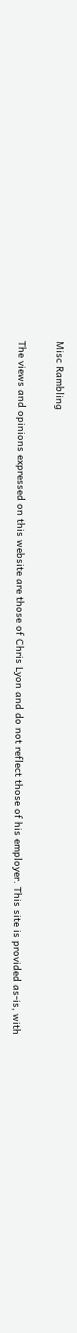Misc Rambling

The views and opinions expressed on this website are those of Chris Lyon and do not reflect those of his employer. This site is provided as-is, with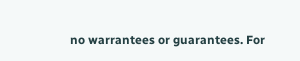no warrantees or guarantees. For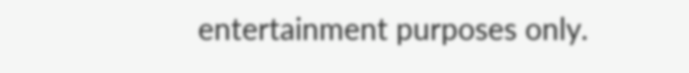entertainment purposes only.